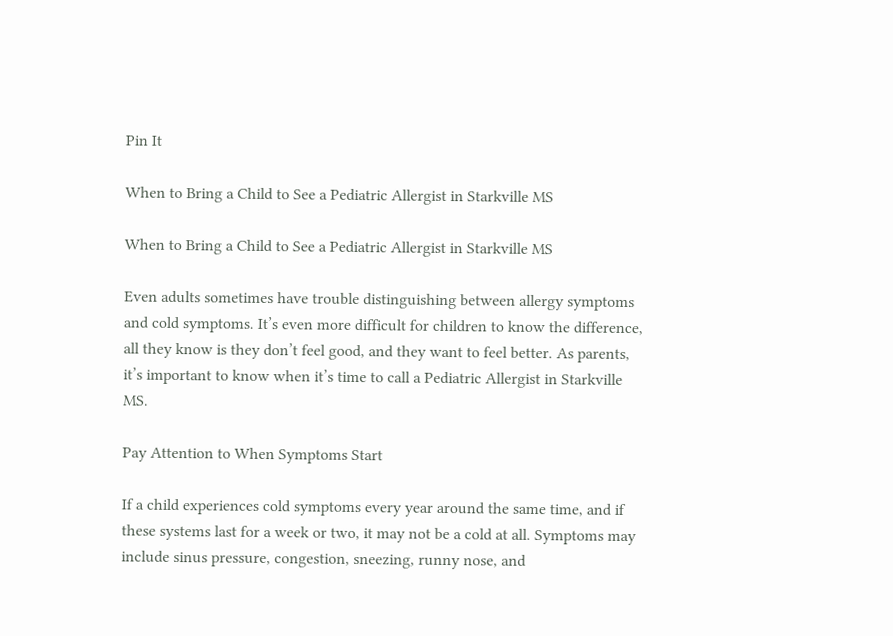Pin It

When to Bring a Child to See a Pediatric Allergist in Starkville MS

When to Bring a Child to See a Pediatric Allergist in Starkville MS

Even adults sometimes have trouble distinguishing between allergy symptoms and cold symptoms. It’s even more difficult for children to know the difference, all they know is they don’t feel good, and they want to feel better. As parents, it’s important to know when it’s time to call a Pediatric Allergist in Starkville MS.

Pay Attention to When Symptoms Start

If a child experiences cold symptoms every year around the same time, and if these systems last for a week or two, it may not be a cold at all. Symptoms may include sinus pressure, congestion, sneezing, runny nose, and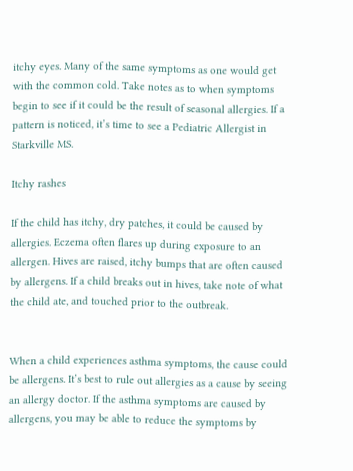itchy eyes. Many of the same symptoms as one would get with the common cold. Take notes as to when symptoms begin to see if it could be the result of seasonal allergies. If a pattern is noticed, it’s time to see a Pediatric Allergist in Starkville MS.

Itchy rashes

If the child has itchy, dry patches, it could be caused by allergies. Eczema often flares up during exposure to an allergen. Hives are raised, itchy bumps that are often caused by allergens. If a child breaks out in hives, take note of what the child ate, and touched prior to the outbreak.


When a child experiences asthma symptoms, the cause could be allergens. It’s best to rule out allergies as a cause by seeing an allergy doctor. If the asthma symptoms are caused by allergens, you may be able to reduce the symptoms by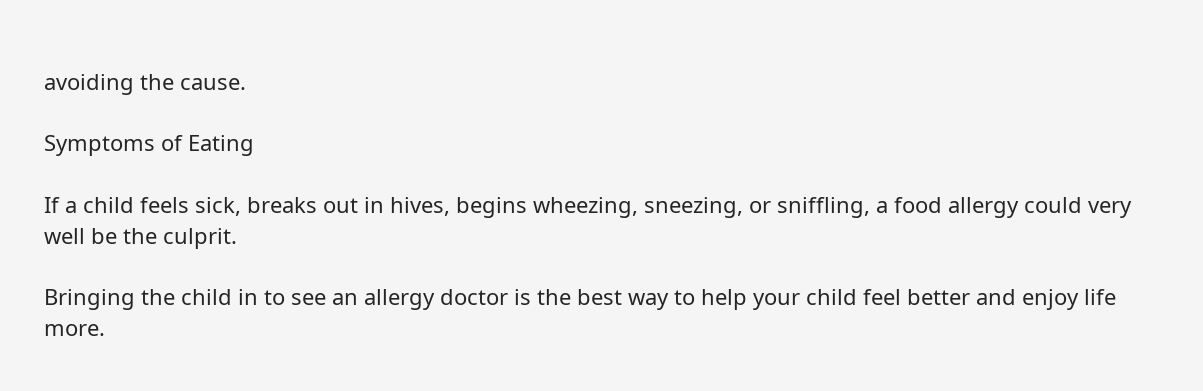avoiding the cause.

Symptoms of Eating

If a child feels sick, breaks out in hives, begins wheezing, sneezing, or sniffling, a food allergy could very well be the culprit.

Bringing the child in to see an allergy doctor is the best way to help your child feel better and enjoy life more.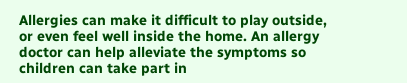Allergies can make it difficult to play outside, or even feel well inside the home. An allergy doctor can help alleviate the symptoms so children can take part in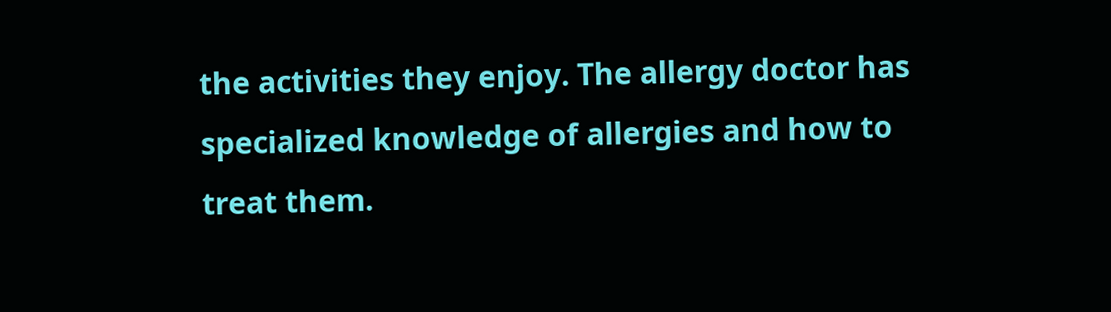the activities they enjoy. The allergy doctor has specialized knowledge of allergies and how to treat them.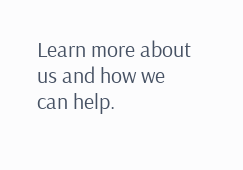Learn more about us and how we can help.